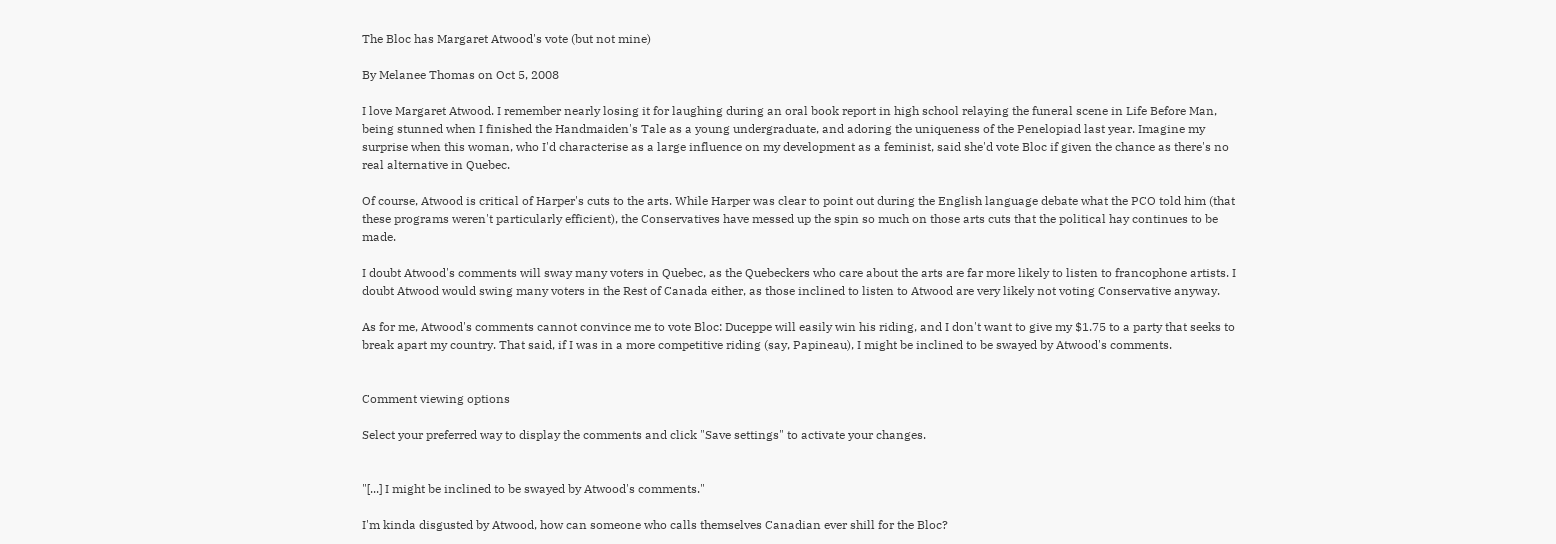The Bloc has Margaret Atwood's vote (but not mine)

By Melanee Thomas on Oct 5, 2008

I love Margaret Atwood. I remember nearly losing it for laughing during an oral book report in high school relaying the funeral scene in Life Before Man, being stunned when I finished the Handmaiden's Tale as a young undergraduate, and adoring the uniqueness of the Penelopiad last year. Imagine my surprise when this woman, who I'd characterise as a large influence on my development as a feminist, said she'd vote Bloc if given the chance as there's no real alternative in Quebec.

Of course, Atwood is critical of Harper's cuts to the arts. While Harper was clear to point out during the English language debate what the PCO told him (that these programs weren't particularly efficient), the Conservatives have messed up the spin so much on those arts cuts that the political hay continues to be made.

I doubt Atwood's comments will sway many voters in Quebec, as the Quebeckers who care about the arts are far more likely to listen to francophone artists. I doubt Atwood would swing many voters in the Rest of Canada either, as those inclined to listen to Atwood are very likely not voting Conservative anyway.

As for me, Atwood's comments cannot convince me to vote Bloc: Duceppe will easily win his riding, and I don't want to give my $1.75 to a party that seeks to break apart my country. That said, if I was in a more competitive riding (say, Papineau), I might be inclined to be swayed by Atwood's comments.


Comment viewing options

Select your preferred way to display the comments and click "Save settings" to activate your changes.


"[...] I might be inclined to be swayed by Atwood's comments."

I'm kinda disgusted by Atwood, how can someone who calls themselves Canadian ever shill for the Bloc?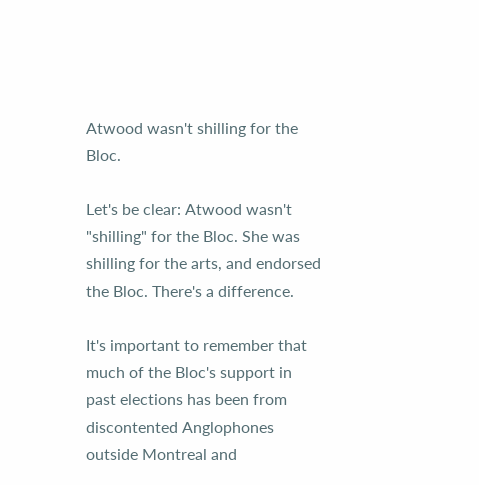Atwood wasn't shilling for the Bloc.

Let's be clear: Atwood wasn't "shilling" for the Bloc. She was shilling for the arts, and endorsed the Bloc. There's a difference.

It's important to remember that much of the Bloc's support in past elections has been from discontented Anglophones outside Montreal and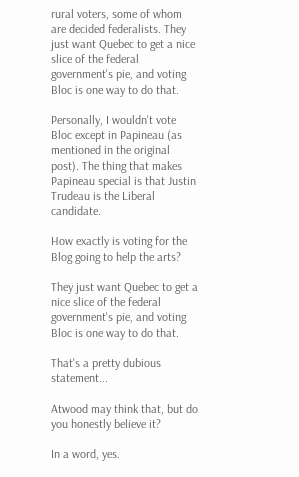rural voters, some of whom are decided federalists. They just want Quebec to get a nice slice of the federal government's pie, and voting Bloc is one way to do that.

Personally, I wouldn't vote Bloc except in Papineau (as mentioned in the original post). The thing that makes Papineau special is that Justin Trudeau is the Liberal candidate.

How exactly is voting for the Blog going to help the arts?

They just want Quebec to get a nice slice of the federal government's pie, and voting Bloc is one way to do that.

That's a pretty dubious statement...

Atwood may think that, but do you honestly believe it?

In a word, yes.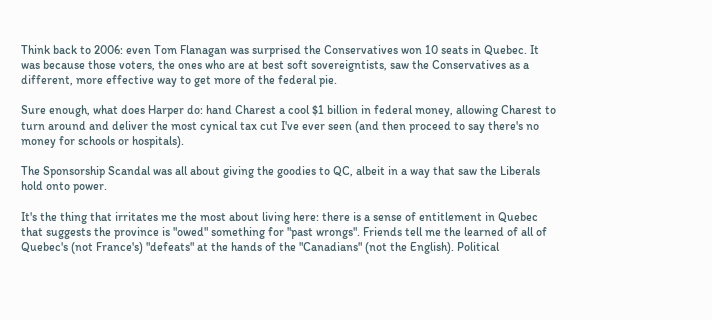Think back to 2006: even Tom Flanagan was surprised the Conservatives won 10 seats in Quebec. It was because those voters, the ones who are at best soft sovereigntists, saw the Conservatives as a different, more effective way to get more of the federal pie.

Sure enough, what does Harper do: hand Charest a cool $1 billion in federal money, allowing Charest to turn around and deliver the most cynical tax cut I've ever seen (and then proceed to say there's no money for schools or hospitals).

The Sponsorship Scandal was all about giving the goodies to QC, albeit in a way that saw the Liberals hold onto power.

It's the thing that irritates me the most about living here: there is a sense of entitlement in Quebec that suggests the province is "owed" something for "past wrongs". Friends tell me the learned of all of Quebec's (not France's) "defeats" at the hands of the "Canadians" (not the English). Political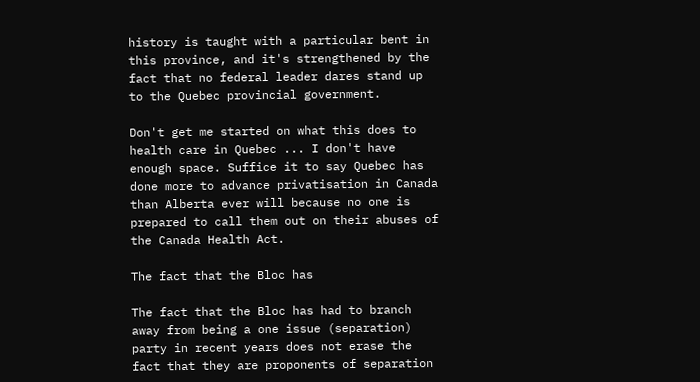history is taught with a particular bent in this province, and it's strengthened by the fact that no federal leader dares stand up to the Quebec provincial government.

Don't get me started on what this does to health care in Quebec ... I don't have enough space. Suffice it to say Quebec has done more to advance privatisation in Canada than Alberta ever will because no one is prepared to call them out on their abuses of the Canada Health Act.

The fact that the Bloc has

The fact that the Bloc has had to branch away from being a one issue (separation) party in recent years does not erase the fact that they are proponents of separation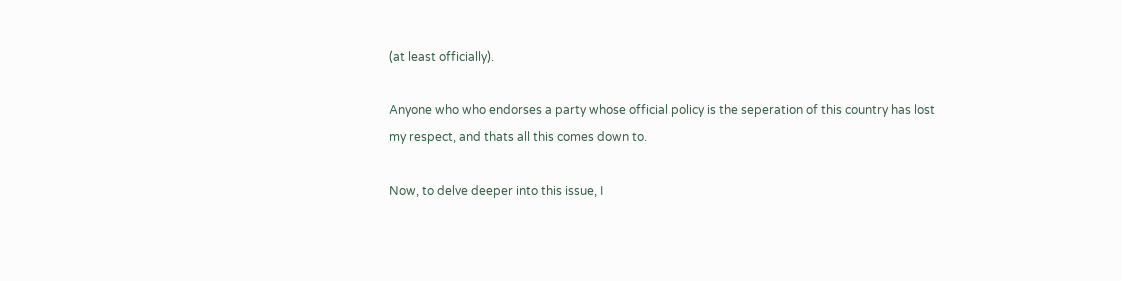(at least officially).

Anyone who who endorses a party whose official policy is the seperation of this country has lost my respect, and thats all this comes down to.

Now, to delve deeper into this issue, I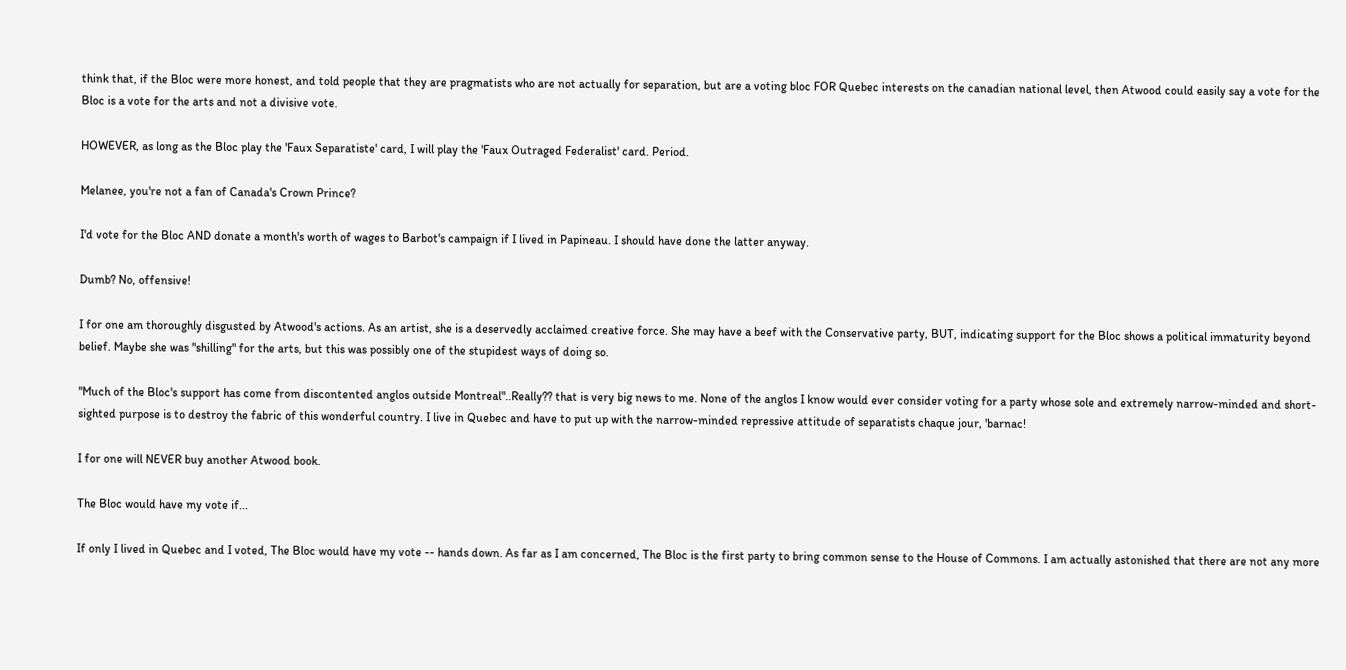think that, if the Bloc were more honest, and told people that they are pragmatists who are not actually for separation, but are a voting bloc FOR Quebec interests on the canadian national level, then Atwood could easily say a vote for the Bloc is a vote for the arts and not a divisive vote.

HOWEVER, as long as the Bloc play the 'Faux Separatiste' card, I will play the 'Faux Outraged Federalist' card. Period.

Melanee, you're not a fan of Canada's Crown Prince?

I'd vote for the Bloc AND donate a month's worth of wages to Barbot's campaign if I lived in Papineau. I should have done the latter anyway.

Dumb? No, offensive!

I for one am thoroughly disgusted by Atwood's actions. As an artist, she is a deservedly acclaimed creative force. She may have a beef with the Conservative party, BUT, indicating support for the Bloc shows a political immaturity beyond belief. Maybe she was "shilling" for the arts, but this was possibly one of the stupidest ways of doing so.

"Much of the Bloc's support has come from discontented anglos outside Montreal"..Really?? that is very big news to me. None of the anglos I know would ever consider voting for a party whose sole and extremely narrow-minded and short-sighted purpose is to destroy the fabric of this wonderful country. I live in Quebec and have to put up with the narrow-minded repressive attitude of separatists chaque jour, 'barnac!

I for one will NEVER buy another Atwood book.

The Bloc would have my vote if...

If only I lived in Quebec and I voted, The Bloc would have my vote -- hands down. As far as I am concerned, The Bloc is the first party to bring common sense to the House of Commons. I am actually astonished that there are not any more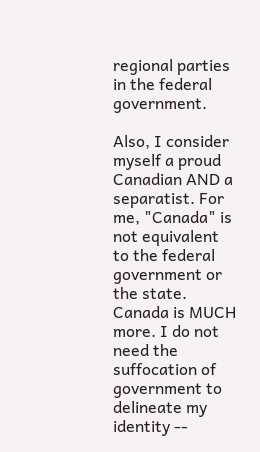regional parties in the federal government.

Also, I consider myself a proud Canadian AND a separatist. For me, "Canada" is not equivalent to the federal government or the state. Canada is MUCH more. I do not need the suffocation of government to delineate my identity --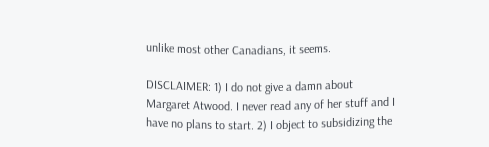unlike most other Canadians, it seems.

DISCLAIMER: 1) I do not give a damn about Margaret Atwood. I never read any of her stuff and I have no plans to start. 2) I object to subsidizing the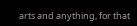arts and anything, for that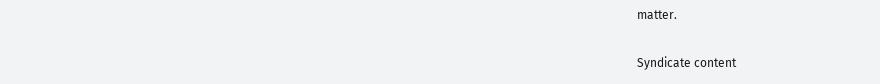matter.

Syndicate content